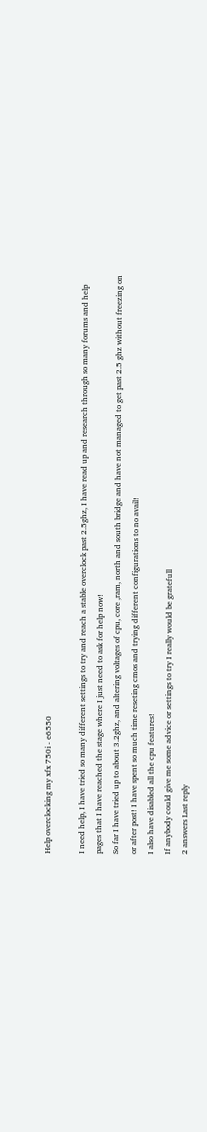Help overclocking my xfx 750i - e6550

I need help, I have tried so many different settings to try and reach a stable overclock past 2.5ghz, I have read up and research through so many forums and help pages that I have reached the stage where I just need to ask for help now!
So far I have tried up to about 3.2ghz, and altering voltages of cpu, core ,ram, north and south bridge and have not managed to get past 2.5 ghz without freezing on or after post! I have spent so much time reseting cmos and trying different configurations to no avail!
I also have disabled all the cpu features!
If anybody could give me some advice or settings to try I really would be gratefull
2 answers Last reply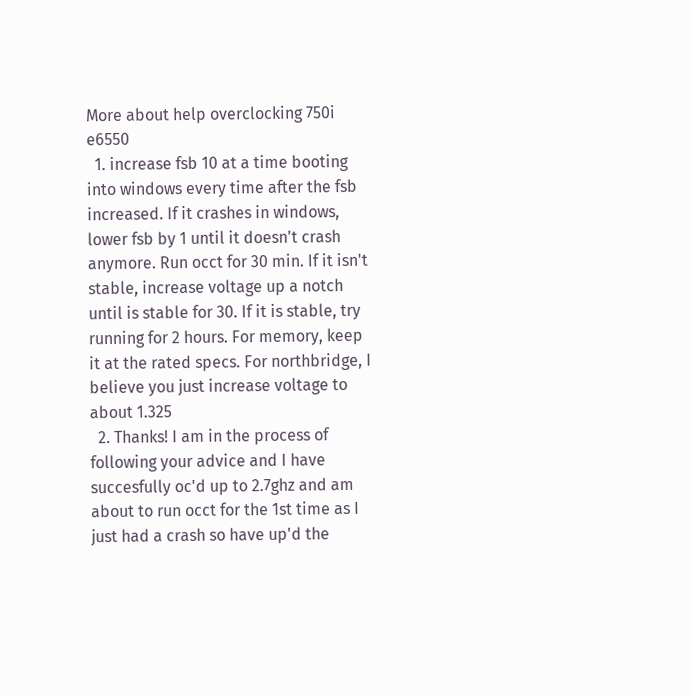More about help overclocking 750i e6550
  1. increase fsb 10 at a time booting into windows every time after the fsb increased. If it crashes in windows, lower fsb by 1 until it doesn't crash anymore. Run occt for 30 min. If it isn't stable, increase voltage up a notch until is stable for 30. If it is stable, try running for 2 hours. For memory, keep it at the rated specs. For northbridge, I believe you just increase voltage to about 1.325
  2. Thanks! I am in the process of following your advice and I have succesfully oc'd up to 2.7ghz and am about to run occt for the 1st time as I just had a crash so have up'd the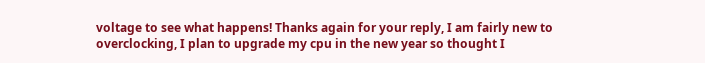voltage to see what happens! Thanks again for your reply, I am fairly new to overclocking, I plan to upgrade my cpu in the new year so thought I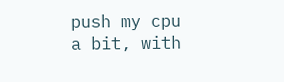push my cpu a bit, with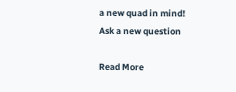a new quad in mind!
Ask a new question

Read More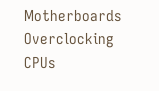Motherboards Overclocking CPUs